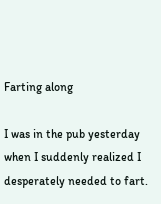Farting along

I was in the pub yesterday when I suddenly realized I desperately needed to fart.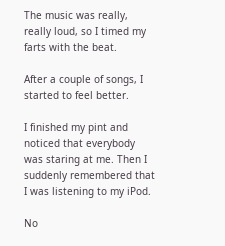The music was really, really loud, so I timed my farts with the beat.

After a couple of songs, I started to feel better.

I finished my pint and noticed that everybody was staring at me. Then I suddenly remembered that I was listening to my iPod.

No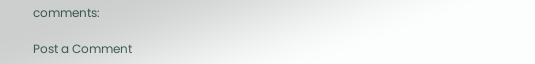comments:

Post a Comment